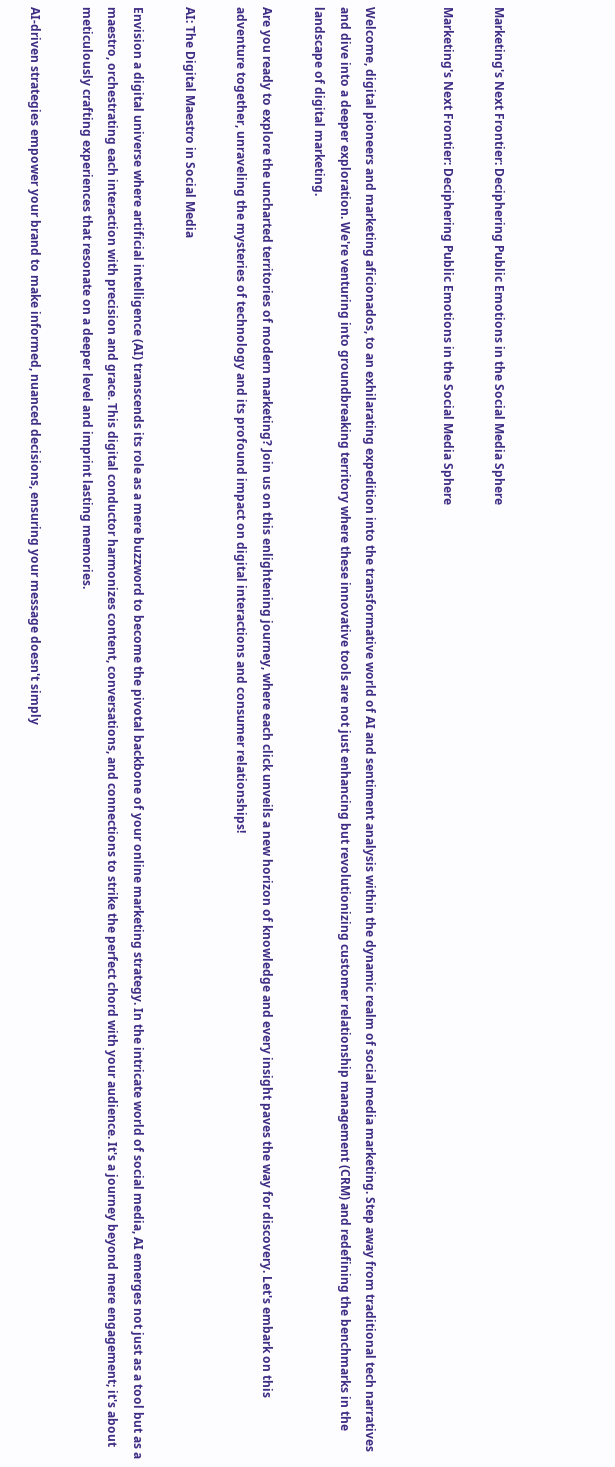Marketing's Next Frontier: Deciphering Public Emotions in the Social Media Sphere

Marketing's Next Frontier: Deciphering Public Emotions in the Social Media Sphere


Welcome, digital pioneers and marketing aficionados, to an exhilarating expedition into the transformative world of AI and sentiment analysis within the dynamic realm of social media marketing. Step away from traditional tech narratives and dive into a deeper exploration. We're venturing into groundbreaking territory where these innovative tools are not just enhancing but revolutionizing customer relationship management (CRM) and redefining the benchmarks in the landscape of digital marketing.

Are you ready to explore the uncharted territories of modern marketing? Join us on this enlightening journey, where each click unveils a new horizon of knowledge and every insight paves the way for discovery. Let's embark on this adventure together, unraveling the mysteries of technology and its profound impact on digital interactions and consumer relationships!

AI: The Digital Maestro in Social Media

Envision a digital universe where artificial intelligence (AI) transcends its role as a mere buzzword to become the pivotal backbone of your online marketing strategy. In the intricate world of social media, AI emerges not just as a tool but as a maestro, orchestrating each interaction with precision and grace. This digital conductor harmonizes content, conversations, and connections to strike the perfect chord with your audience. It's a journey beyond mere engagement; it's about meticulously crafting experiences that resonate on a deeper level and imprint lasting memories.

AI-driven strategies empower your brand to make informed, nuanced decisions, ensuring your message doesn't simply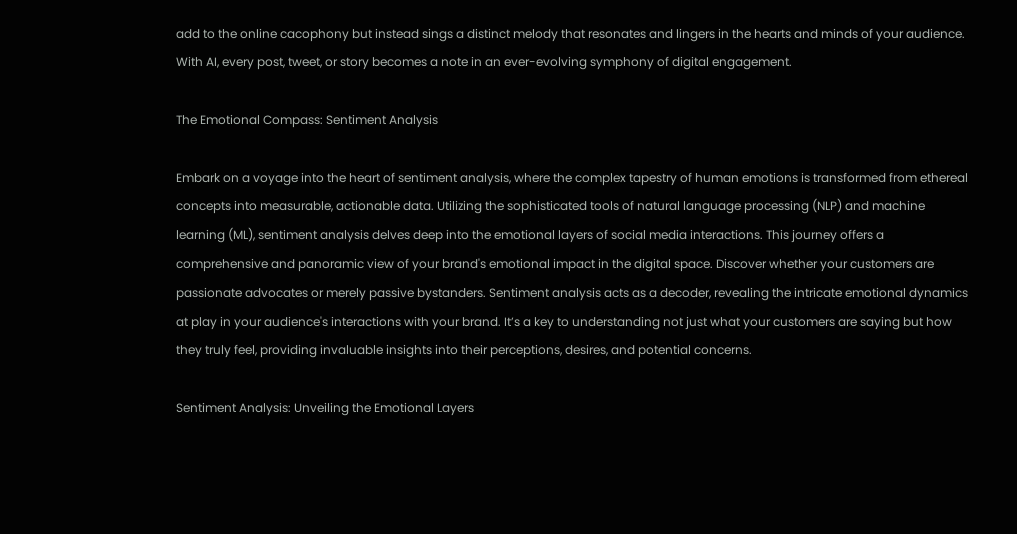add to the online cacophony but instead sings a distinct melody that resonates and lingers in the hearts and minds of your audience. With AI, every post, tweet, or story becomes a note in an ever-evolving symphony of digital engagement.

The Emotional Compass: Sentiment Analysis

Embark on a voyage into the heart of sentiment analysis, where the complex tapestry of human emotions is transformed from ethereal concepts into measurable, actionable data. Utilizing the sophisticated tools of natural language processing (NLP) and machine learning (ML), sentiment analysis delves deep into the emotional layers of social media interactions. This journey offers a comprehensive and panoramic view of your brand's emotional impact in the digital space. Discover whether your customers are passionate advocates or merely passive bystanders. Sentiment analysis acts as a decoder, revealing the intricate emotional dynamics at play in your audience's interactions with your brand. It’s a key to understanding not just what your customers are saying but how they truly feel, providing invaluable insights into their perceptions, desires, and potential concerns.

Sentiment Analysis: Unveiling the Emotional Layers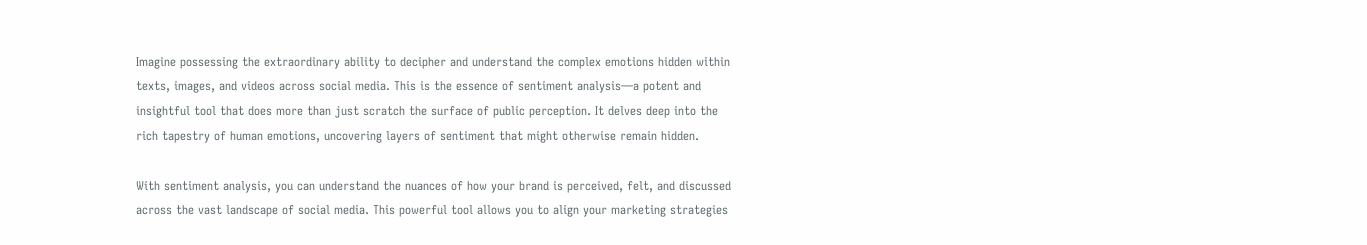Imagine possessing the extraordinary ability to decipher and understand the complex emotions hidden within texts, images, and videos across social media. This is the essence of sentiment analysis—a potent and insightful tool that does more than just scratch the surface of public perception. It delves deep into the rich tapestry of human emotions, uncovering layers of sentiment that might otherwise remain hidden.

With sentiment analysis, you can understand the nuances of how your brand is perceived, felt, and discussed across the vast landscape of social media. This powerful tool allows you to align your marketing strategies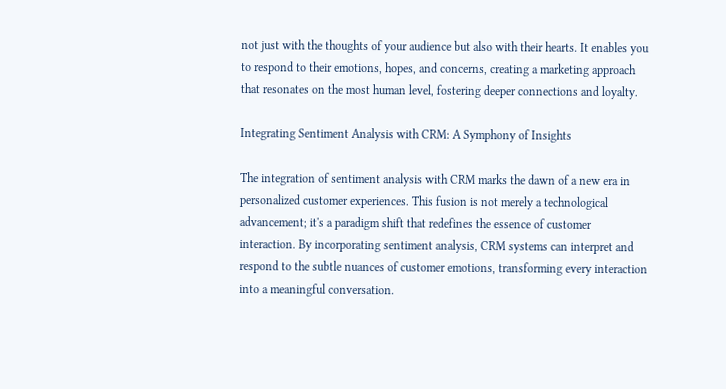not just with the thoughts of your audience but also with their hearts. It enables you to respond to their emotions, hopes, and concerns, creating a marketing approach that resonates on the most human level, fostering deeper connections and loyalty.

Integrating Sentiment Analysis with CRM: A Symphony of Insights

The integration of sentiment analysis with CRM marks the dawn of a new era in personalized customer experiences. This fusion is not merely a technological advancement; it's a paradigm shift that redefines the essence of customer interaction. By incorporating sentiment analysis, CRM systems can interpret and respond to the subtle nuances of customer emotions, transforming every interaction into a meaningful conversation.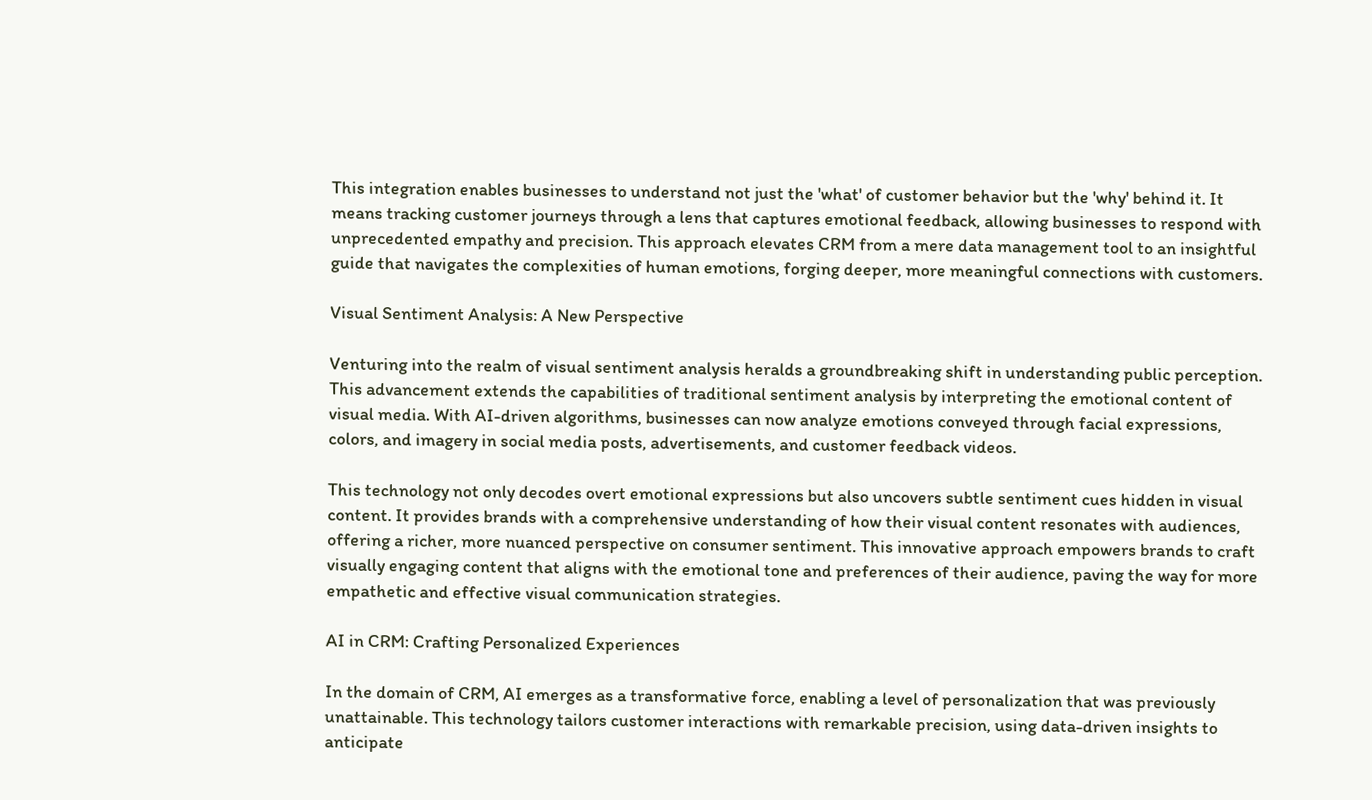This integration enables businesses to understand not just the 'what' of customer behavior but the 'why' behind it. It means tracking customer journeys through a lens that captures emotional feedback, allowing businesses to respond with unprecedented empathy and precision. This approach elevates CRM from a mere data management tool to an insightful guide that navigates the complexities of human emotions, forging deeper, more meaningful connections with customers.

Visual Sentiment Analysis: A New Perspective

Venturing into the realm of visual sentiment analysis heralds a groundbreaking shift in understanding public perception. This advancement extends the capabilities of traditional sentiment analysis by interpreting the emotional content of visual media. With AI-driven algorithms, businesses can now analyze emotions conveyed through facial expressions, colors, and imagery in social media posts, advertisements, and customer feedback videos.

This technology not only decodes overt emotional expressions but also uncovers subtle sentiment cues hidden in visual content. It provides brands with a comprehensive understanding of how their visual content resonates with audiences, offering a richer, more nuanced perspective on consumer sentiment. This innovative approach empowers brands to craft visually engaging content that aligns with the emotional tone and preferences of their audience, paving the way for more empathetic and effective visual communication strategies.

AI in CRM: Crafting Personalized Experiences

In the domain of CRM, AI emerges as a transformative force, enabling a level of personalization that was previously unattainable. This technology tailors customer interactions with remarkable precision, using data-driven insights to anticipate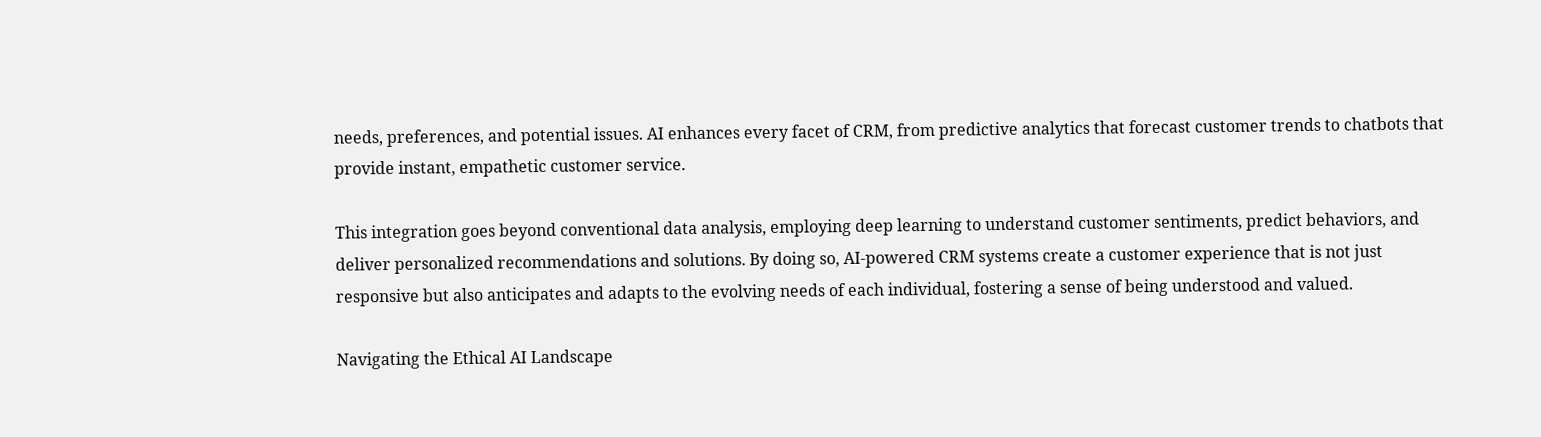needs, preferences, and potential issues. AI enhances every facet of CRM, from predictive analytics that forecast customer trends to chatbots that provide instant, empathetic customer service.

This integration goes beyond conventional data analysis, employing deep learning to understand customer sentiments, predict behaviors, and deliver personalized recommendations and solutions. By doing so, AI-powered CRM systems create a customer experience that is not just responsive but also anticipates and adapts to the evolving needs of each individual, fostering a sense of being understood and valued.

Navigating the Ethical AI Landscape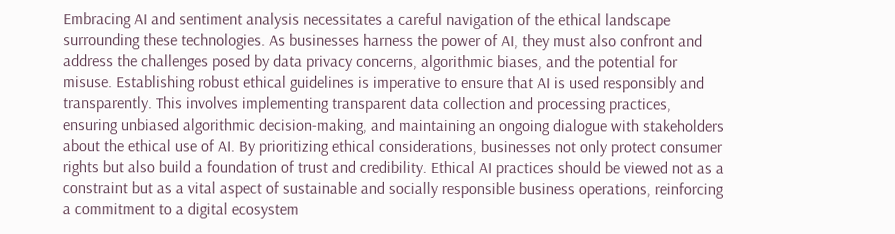Embracing AI and sentiment analysis necessitates a careful navigation of the ethical landscape surrounding these technologies. As businesses harness the power of AI, they must also confront and address the challenges posed by data privacy concerns, algorithmic biases, and the potential for misuse. Establishing robust ethical guidelines is imperative to ensure that AI is used responsibly and transparently. This involves implementing transparent data collection and processing practices, ensuring unbiased algorithmic decision-making, and maintaining an ongoing dialogue with stakeholders about the ethical use of AI. By prioritizing ethical considerations, businesses not only protect consumer rights but also build a foundation of trust and credibility. Ethical AI practices should be viewed not as a constraint but as a vital aspect of sustainable and socially responsible business operations, reinforcing a commitment to a digital ecosystem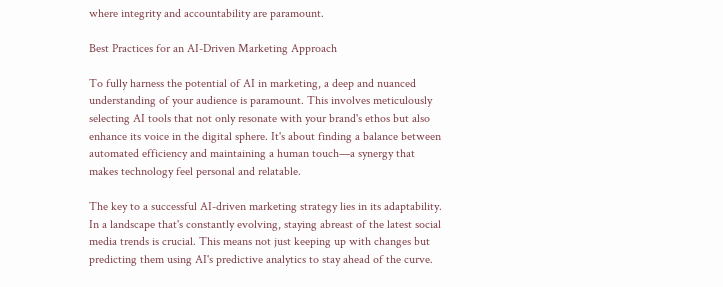where integrity and accountability are paramount.

Best Practices for an AI-Driven Marketing Approach

To fully harness the potential of AI in marketing, a deep and nuanced understanding of your audience is paramount. This involves meticulously selecting AI tools that not only resonate with your brand's ethos but also enhance its voice in the digital sphere. It's about finding a balance between automated efficiency and maintaining a human touch—a synergy that makes technology feel personal and relatable.

The key to a successful AI-driven marketing strategy lies in its adaptability. In a landscape that's constantly evolving, staying abreast of the latest social media trends is crucial. This means not just keeping up with changes but predicting them using AI's predictive analytics to stay ahead of the curve.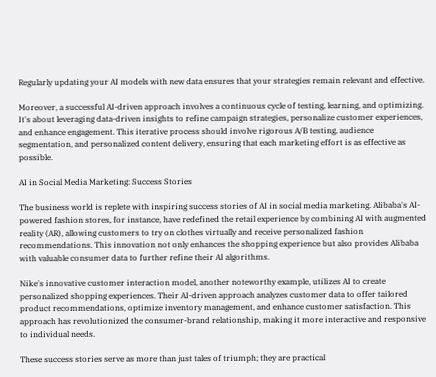Regularly updating your AI models with new data ensures that your strategies remain relevant and effective.

Moreover, a successful AI-driven approach involves a continuous cycle of testing, learning, and optimizing. It's about leveraging data-driven insights to refine campaign strategies, personalize customer experiences, and enhance engagement. This iterative process should involve rigorous A/B testing, audience segmentation, and personalized content delivery, ensuring that each marketing effort is as effective as possible.

AI in Social Media Marketing: Success Stories

The business world is replete with inspiring success stories of AI in social media marketing. Alibaba's AI-powered fashion stores, for instance, have redefined the retail experience by combining AI with augmented reality (AR), allowing customers to try on clothes virtually and receive personalized fashion recommendations. This innovation not only enhances the shopping experience but also provides Alibaba with valuable consumer data to further refine their AI algorithms.

Nike's innovative customer interaction model, another noteworthy example, utilizes AI to create personalized shopping experiences. Their AI-driven approach analyzes customer data to offer tailored product recommendations, optimize inventory management, and enhance customer satisfaction. This approach has revolutionized the consumer-brand relationship, making it more interactive and responsive to individual needs.

These success stories serve as more than just tales of triumph; they are practical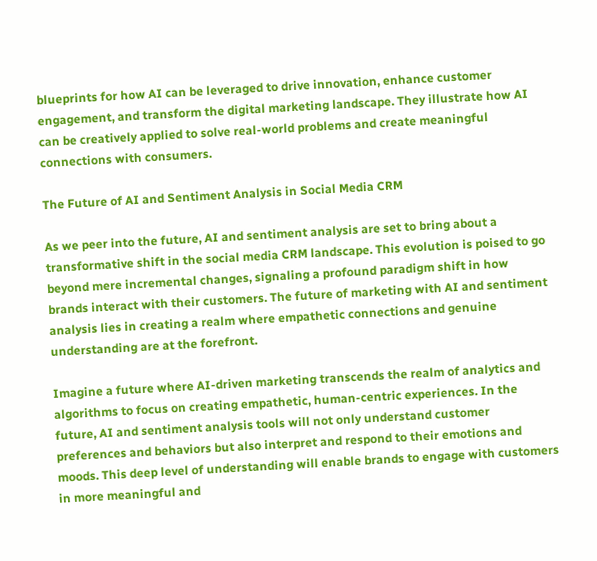blueprints for how AI can be leveraged to drive innovation, enhance customer engagement, and transform the digital marketing landscape. They illustrate how AI can be creatively applied to solve real-world problems and create meaningful connections with consumers.

The Future of AI and Sentiment Analysis in Social Media CRM

As we peer into the future, AI and sentiment analysis are set to bring about a transformative shift in the social media CRM landscape. This evolution is poised to go beyond mere incremental changes, signaling a profound paradigm shift in how brands interact with their customers. The future of marketing with AI and sentiment analysis lies in creating a realm where empathetic connections and genuine understanding are at the forefront.

Imagine a future where AI-driven marketing transcends the realm of analytics and algorithms to focus on creating empathetic, human-centric experiences. In the future, AI and sentiment analysis tools will not only understand customer preferences and behaviors but also interpret and respond to their emotions and moods. This deep level of understanding will enable brands to engage with customers in more meaningful and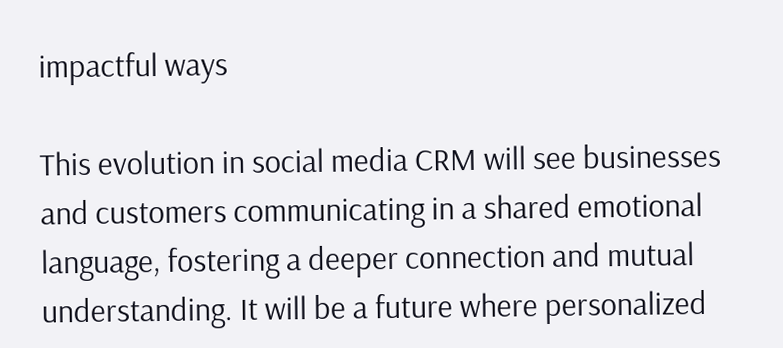impactful ways

This evolution in social media CRM will see businesses and customers communicating in a shared emotional language, fostering a deeper connection and mutual understanding. It will be a future where personalized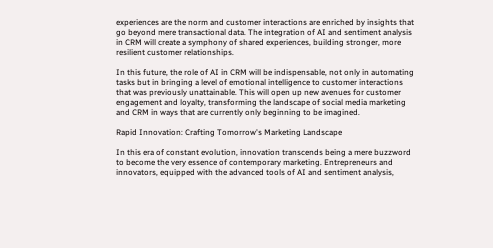experiences are the norm and customer interactions are enriched by insights that go beyond mere transactional data. The integration of AI and sentiment analysis in CRM will create a symphony of shared experiences, building stronger, more resilient customer relationships.

In this future, the role of AI in CRM will be indispensable, not only in automating tasks but in bringing a level of emotional intelligence to customer interactions that was previously unattainable. This will open up new avenues for customer engagement and loyalty, transforming the landscape of social media marketing and CRM in ways that are currently only beginning to be imagined.

Rapid Innovation: Crafting Tomorrow's Marketing Landscape

In this era of constant evolution, innovation transcends being a mere buzzword to become the very essence of contemporary marketing. Entrepreneurs and innovators, equipped with the advanced tools of AI and sentiment analysis,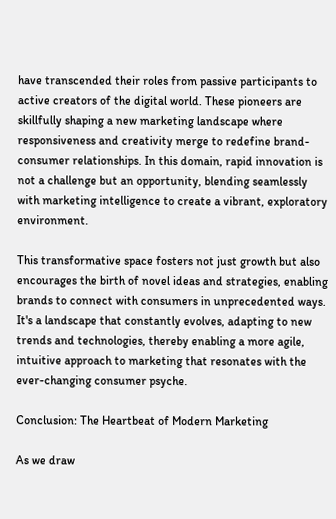have transcended their roles from passive participants to active creators of the digital world. These pioneers are skillfully shaping a new marketing landscape where responsiveness and creativity merge to redefine brand-consumer relationships. In this domain, rapid innovation is not a challenge but an opportunity, blending seamlessly with marketing intelligence to create a vibrant, exploratory environment.

This transformative space fosters not just growth but also encourages the birth of novel ideas and strategies, enabling brands to connect with consumers in unprecedented ways. It's a landscape that constantly evolves, adapting to new trends and technologies, thereby enabling a more agile, intuitive approach to marketing that resonates with the ever-changing consumer psyche.

Conclusion: The Heartbeat of Modern Marketing

As we draw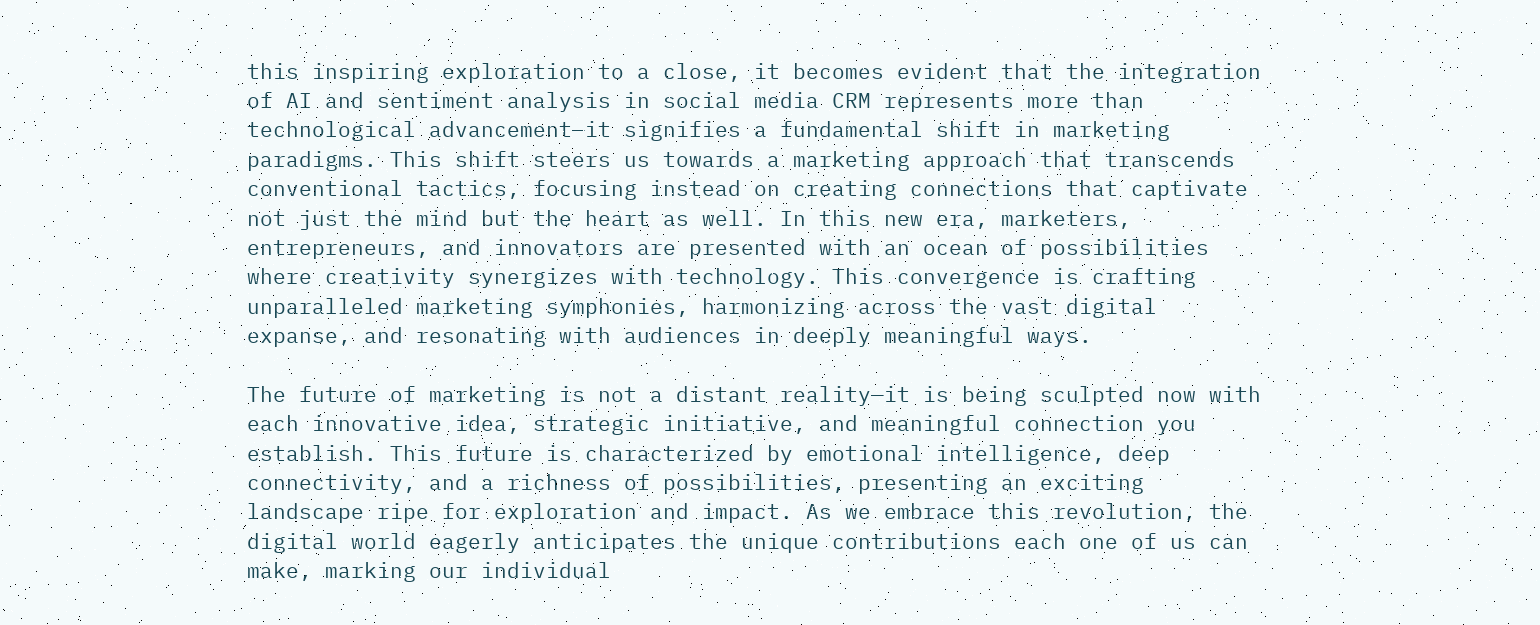this inspiring exploration to a close, it becomes evident that the integration of AI and sentiment analysis in social media CRM represents more than technological advancement—it signifies a fundamental shift in marketing paradigms. This shift steers us towards a marketing approach that transcends conventional tactics, focusing instead on creating connections that captivate not just the mind but the heart as well. In this new era, marketers, entrepreneurs, and innovators are presented with an ocean of possibilities where creativity synergizes with technology. This convergence is crafting unparalleled marketing symphonies, harmonizing across the vast digital expanse, and resonating with audiences in deeply meaningful ways.

The future of marketing is not a distant reality—it is being sculpted now with each innovative idea, strategic initiative, and meaningful connection you establish. This future is characterized by emotional intelligence, deep connectivity, and a richness of possibilities, presenting an exciting landscape ripe for exploration and impact. As we embrace this revolution, the digital world eagerly anticipates the unique contributions each one of us can make, marking our individual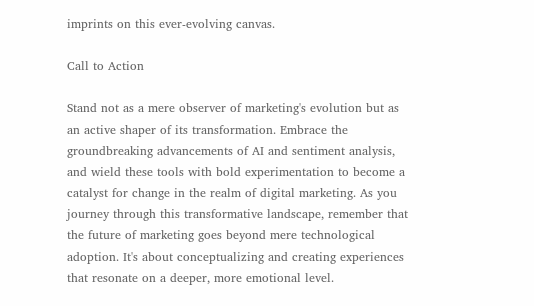imprints on this ever-evolving canvas.

Call to Action

Stand not as a mere observer of marketing's evolution but as an active shaper of its transformation. Embrace the groundbreaking advancements of AI and sentiment analysis, and wield these tools with bold experimentation to become a catalyst for change in the realm of digital marketing. As you journey through this transformative landscape, remember that the future of marketing goes beyond mere technological adoption. It's about conceptualizing and creating experiences that resonate on a deeper, more emotional level.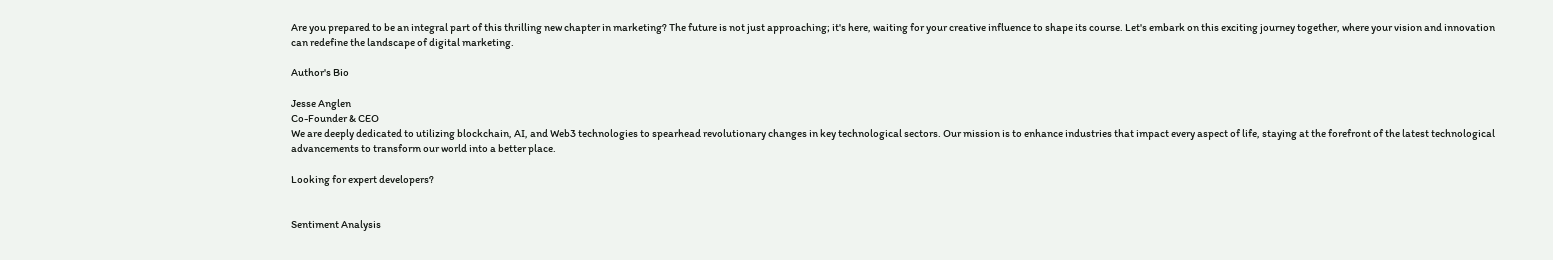Are you prepared to be an integral part of this thrilling new chapter in marketing? The future is not just approaching; it's here, waiting for your creative influence to shape its course. Let's embark on this exciting journey together, where your vision and innovation can redefine the landscape of digital marketing.

Author's Bio

Jesse Anglen
Co-Founder & CEO
We are deeply dedicated to utilizing blockchain, AI, and Web3 technologies to spearhead revolutionary changes in key technological sectors. Our mission is to enhance industries that impact every aspect of life, staying at the forefront of the latest technological advancements to transform our world into a better place.

Looking for expert developers?


Sentiment Analysis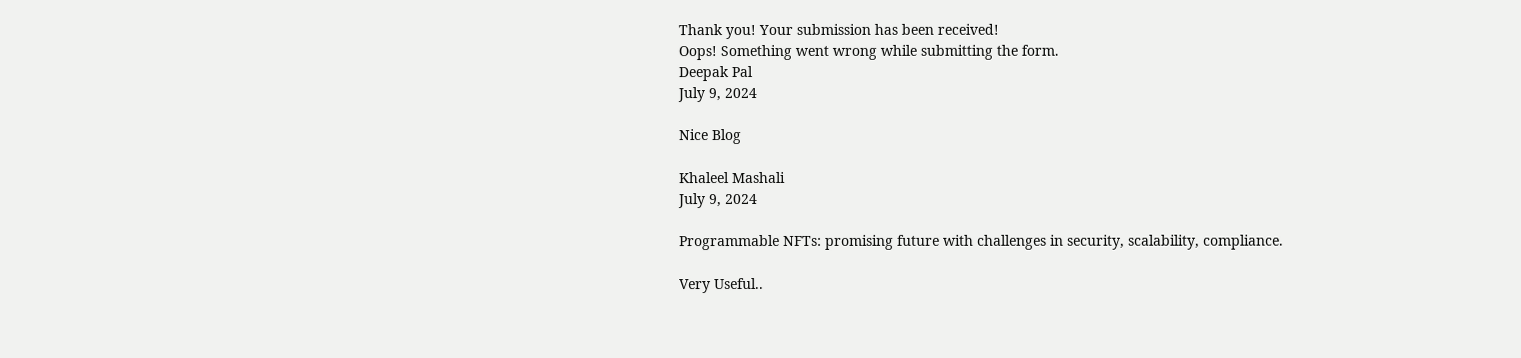Thank you! Your submission has been received!
Oops! Something went wrong while submitting the form.
Deepak Pal
July 9, 2024

Nice Blog

Khaleel Mashali
July 9, 2024

Programmable NFTs: promising future with challenges in security, scalability, compliance.

Very Useful..